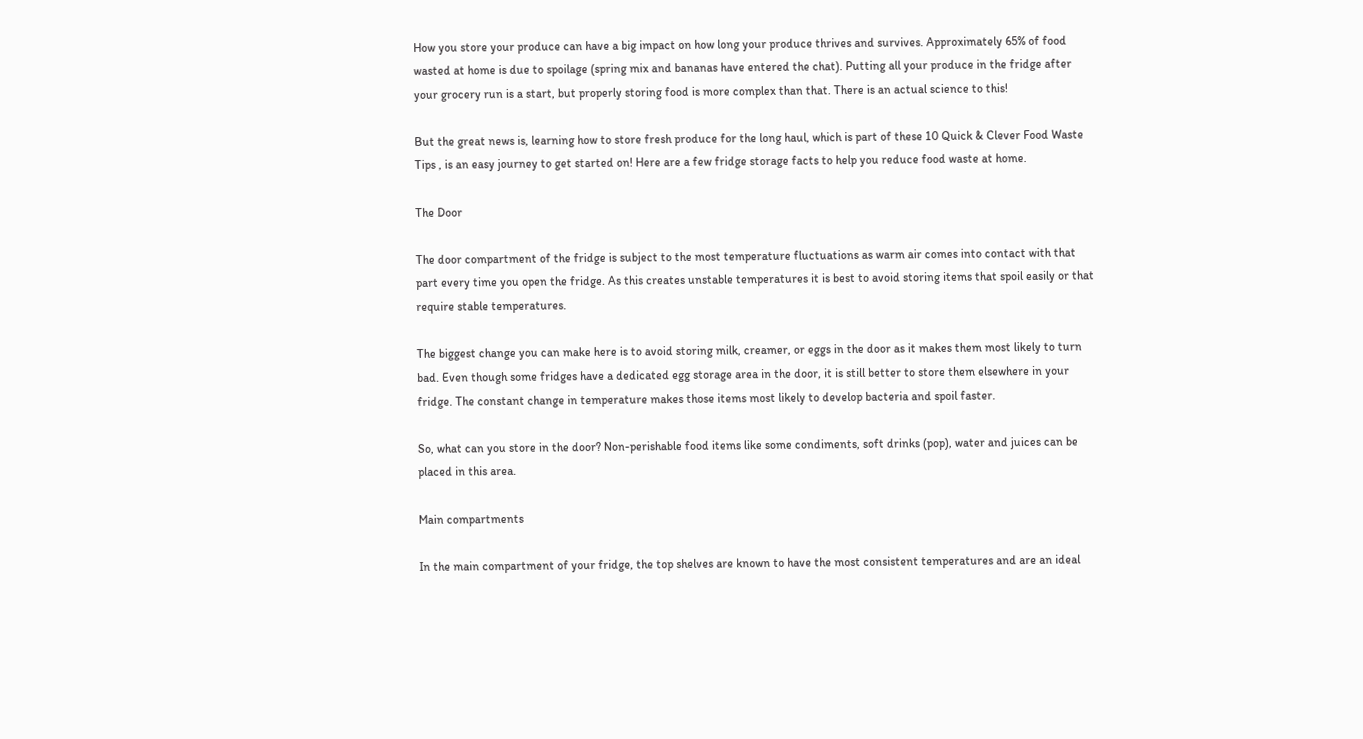How you store your produce can have a big impact on how long your produce thrives and survives. Approximately 65% of food wasted at home is due to spoilage (spring mix and bananas have entered the chat). Putting all your produce in the fridge after your grocery run is a start, but properly storing food is more complex than that. There is an actual science to this!

But the great news is, learning how to store fresh produce for the long haul, which is part of these 10 Quick & Clever Food Waste Tips , is an easy journey to get started on! Here are a few fridge storage facts to help you reduce food waste at home.

The Door

The door compartment of the fridge is subject to the most temperature fluctuations as warm air comes into contact with that part every time you open the fridge. As this creates unstable temperatures it is best to avoid storing items that spoil easily or that require stable temperatures.

The biggest change you can make here is to avoid storing milk, creamer, or eggs in the door as it makes them most likely to turn bad. Even though some fridges have a dedicated egg storage area in the door, it is still better to store them elsewhere in your fridge. The constant change in temperature makes those items most likely to develop bacteria and spoil faster.

So, what can you store in the door? Non-perishable food items like some condiments, soft drinks (pop), water and juices can be placed in this area.

Main compartments

In the main compartment of your fridge, the top shelves are known to have the most consistent temperatures and are an ideal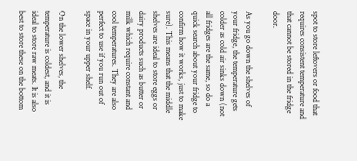spot to store leftovers or food that requires consistent temperature and that cannot be stored in the fridge door.

As you go down the shelves of your fridge, the temperature gets colder as cold air sinks down (not all fridges are the same, so do a quick search about your fridge to confirm how it works, just to make sure). This means that the middle shelves are ideal to store eggs or dairy products such as butter or milk which require constant and cool temperatures. They are also perfect to use if you run out of space in your upper shelf.

On the lower shelves, the temperature is coldest, and it is ideal to store raw meats. It is also best to store these on the bottom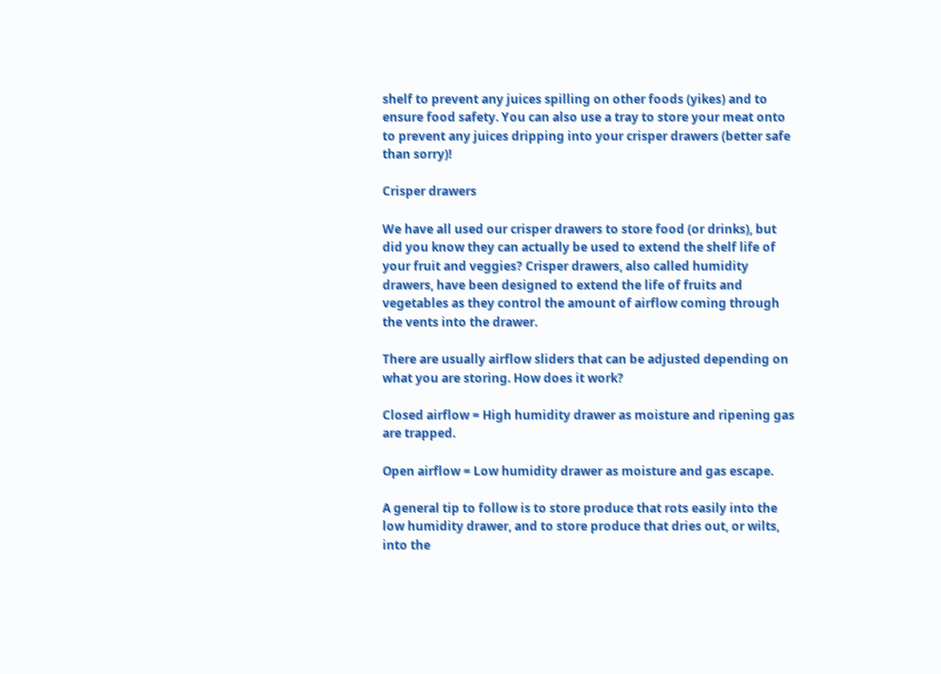shelf to prevent any juices spilling on other foods (yikes) and to ensure food safety. You can also use a tray to store your meat onto to prevent any juices dripping into your crisper drawers (better safe than sorry)!

Crisper drawers

We have all used our crisper drawers to store food (or drinks), but did you know they can actually be used to extend the shelf life of your fruit and veggies? Crisper drawers, also called humidity drawers, have been designed to extend the life of fruits and vegetables as they control the amount of airflow coming through the vents into the drawer.

There are usually airflow sliders that can be adjusted depending on what you are storing. How does it work?

Closed airflow = High humidity drawer as moisture and ripening gas are trapped.

Open airflow = Low humidity drawer as moisture and gas escape.

A general tip to follow is to store produce that rots easily into the low humidity drawer, and to store produce that dries out, or wilts, into the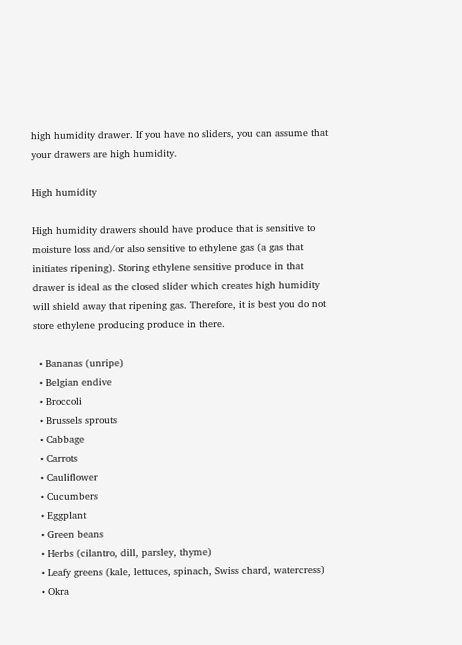high humidity drawer. If you have no sliders, you can assume that your drawers are high humidity.

High humidity

High humidity drawers should have produce that is sensitive to moisture loss and/or also sensitive to ethylene gas (a gas that initiates ripening). Storing ethylene sensitive produce in that drawer is ideal as the closed slider which creates high humidity will shield away that ripening gas. Therefore, it is best you do not store ethylene producing produce in there.

  • Bananas (unripe)
  • Belgian endive
  • Broccoli
  • Brussels sprouts
  • Cabbage
  • Carrots
  • Cauliflower
  • Cucumbers
  • Eggplant
  • Green beans
  • Herbs (cilantro, dill, parsley, thyme)
  • Leafy greens (kale, lettuces, spinach, Swiss chard, watercress)
  • Okra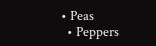• Peas
  • Peppers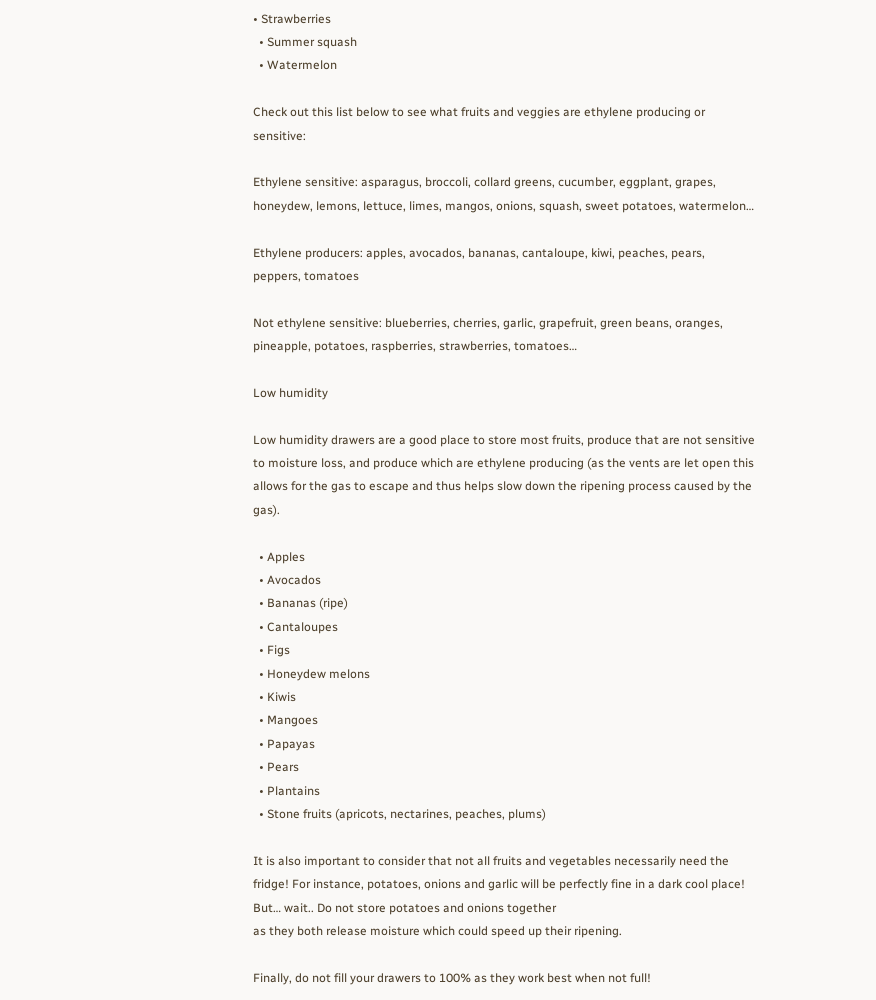• Strawberries
  • Summer squash
  • Watermelon

Check out this list below to see what fruits and veggies are ethylene producing or sensitive:

Ethylene sensitive: asparagus, broccoli, collard greens, cucumber, eggplant, grapes, honeydew, lemons, lettuce, limes, mangos, onions, squash, sweet potatoes, watermelon…

Ethylene producers: apples, avocados, bananas, cantaloupe, kiwi, peaches, pears, peppers, tomatoes

Not ethylene sensitive: blueberries, cherries, garlic, grapefruit, green beans, oranges, pineapple, potatoes, raspberries, strawberries, tomatoes…

Low humidity

Low humidity drawers are a good place to store most fruits, produce that are not sensitive to moisture loss, and produce which are ethylene producing (as the vents are let open this allows for the gas to escape and thus helps slow down the ripening process caused by the gas).

  • Apples
  • Avocados
  • Bananas (ripe)
  • Cantaloupes
  • Figs
  • Honeydew melons
  • Kiwis
  • Mangoes
  • Papayas
  • Pears
  • Plantains
  • Stone fruits (apricots, nectarines, peaches, plums)

It is also important to consider that not all fruits and vegetables necessarily need the fridge! For instance, potatoes, onions and garlic will be perfectly fine in a dark cool place! But… wait.. Do not store potatoes and onions together
as they both release moisture which could speed up their ripening.

Finally, do not fill your drawers to 100% as they work best when not full!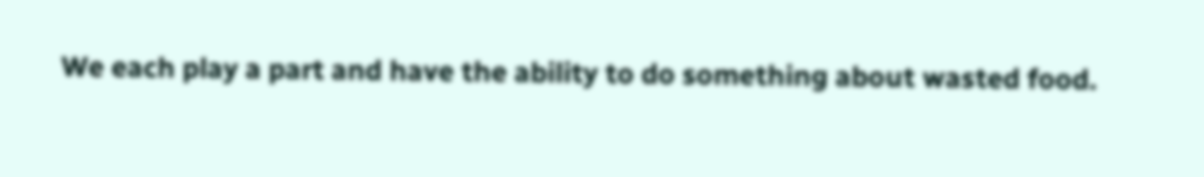We each play a part and have the ability to do something about wasted food.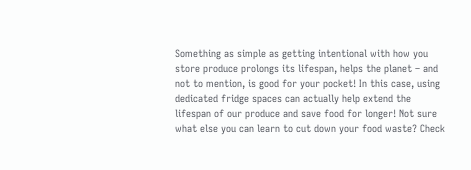Something as simple as getting intentional with how you store produce prolongs its lifespan, helps the planet – and not to mention, is good for your pocket! In this case, using dedicated fridge spaces can actually help extend the lifespan of our produce and save food for longer! Not sure what else you can learn to cut down your food waste? Check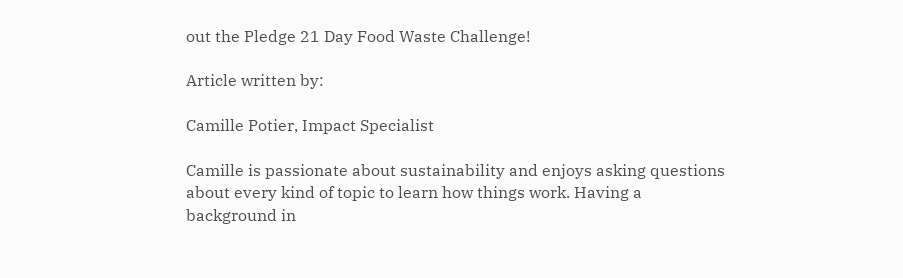out the Pledge 21 Day Food Waste Challenge!

Article written by:

Camille Potier, Impact Specialist

Camille is passionate about sustainability and enjoys asking questions about every kind of topic to learn how things work. Having a background in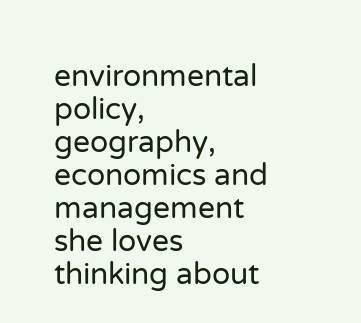environmental policy, geography, economics and management she loves thinking about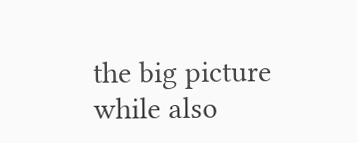the big picture while also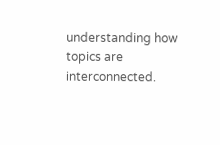understanding how topics are interconnected.